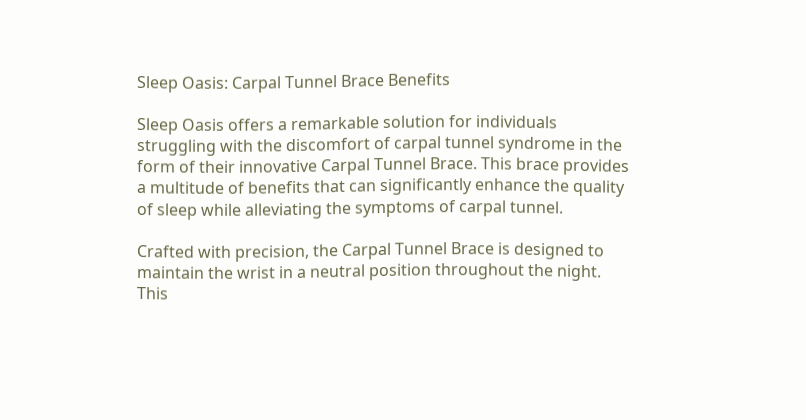Sleep Oasis: Carpal Tunnel Brace Benefits

Sleep Oasis offers a remarkable solution for individuals struggling with the discomfort of carpal tunnel syndrome in the form of their innovative Carpal Tunnel Brace. This brace provides a multitude of benefits that can significantly enhance the quality of sleep while alleviating the symptoms of carpal tunnel.

Crafted with precision, the Carpal Tunnel Brace is designed to maintain the wrist in a neutral position throughout the night. This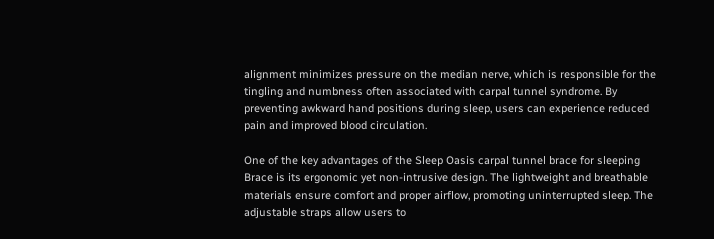alignment minimizes pressure on the median nerve, which is responsible for the tingling and numbness often associated with carpal tunnel syndrome. By preventing awkward hand positions during sleep, users can experience reduced pain and improved blood circulation.

One of the key advantages of the Sleep Oasis carpal tunnel brace for sleeping Brace is its ergonomic yet non-intrusive design. The lightweight and breathable materials ensure comfort and proper airflow, promoting uninterrupted sleep. The adjustable straps allow users to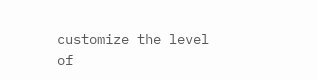customize the level of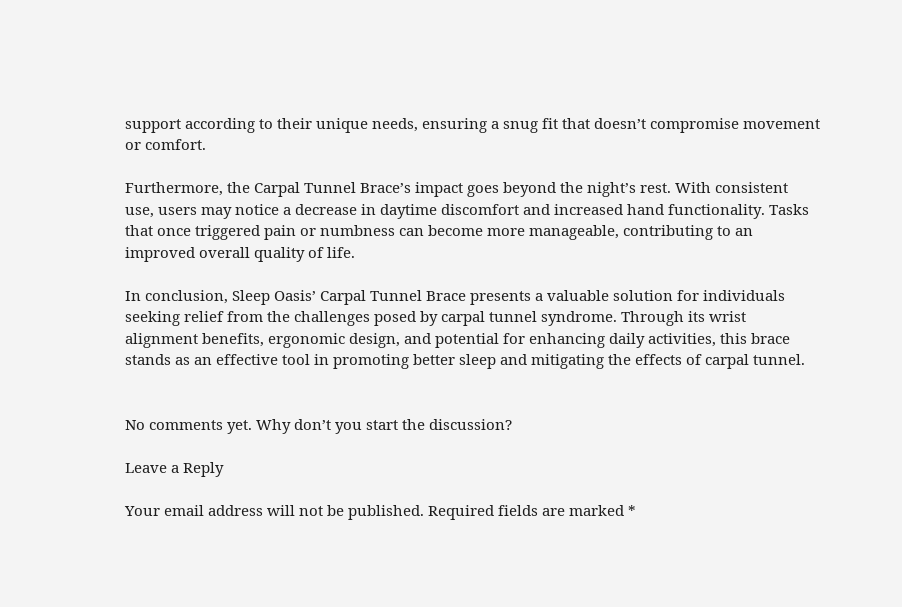support according to their unique needs, ensuring a snug fit that doesn’t compromise movement or comfort.

Furthermore, the Carpal Tunnel Brace’s impact goes beyond the night’s rest. With consistent use, users may notice a decrease in daytime discomfort and increased hand functionality. Tasks that once triggered pain or numbness can become more manageable, contributing to an improved overall quality of life.

In conclusion, Sleep Oasis’ Carpal Tunnel Brace presents a valuable solution for individuals seeking relief from the challenges posed by carpal tunnel syndrome. Through its wrist alignment benefits, ergonomic design, and potential for enhancing daily activities, this brace stands as an effective tool in promoting better sleep and mitigating the effects of carpal tunnel.


No comments yet. Why don’t you start the discussion?

Leave a Reply

Your email address will not be published. Required fields are marked *